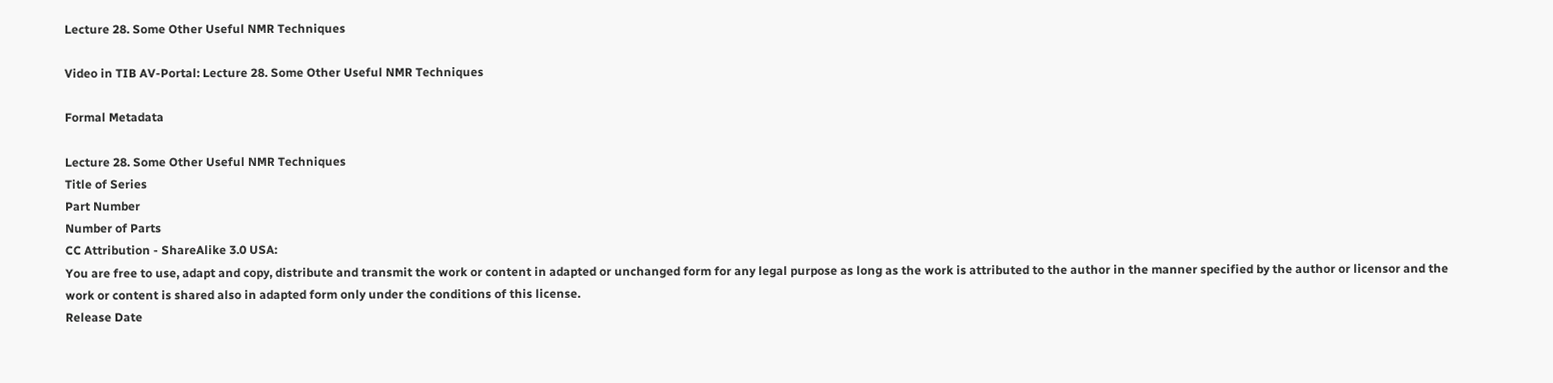Lecture 28. Some Other Useful NMR Techniques

Video in TIB AV-Portal: Lecture 28. Some Other Useful NMR Techniques

Formal Metadata

Lecture 28. Some Other Useful NMR Techniques
Title of Series
Part Number
Number of Parts
CC Attribution - ShareAlike 3.0 USA:
You are free to use, adapt and copy, distribute and transmit the work or content in adapted or unchanged form for any legal purpose as long as the work is attributed to the author in the manner specified by the author or licensor and the work or content is shared also in adapted form only under the conditions of this license.
Release Date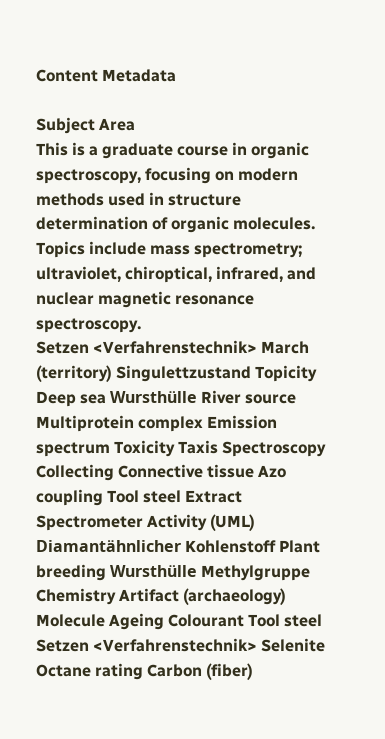Content Metadata

Subject Area
This is a graduate course in organic spectroscopy, focusing on modern methods used in structure determination of organic molecules. Topics include mass spectrometry; ultraviolet, chiroptical, infrared, and nuclear magnetic resonance spectroscopy.
Setzen <Verfahrenstechnik> March (territory) Singulettzustand Topicity Deep sea Wursthülle River source Multiprotein complex Emission spectrum Toxicity Taxis Spectroscopy Collecting Connective tissue Azo coupling Tool steel Extract
Spectrometer Activity (UML) Diamantähnlicher Kohlenstoff Plant breeding Wursthülle Methylgruppe Chemistry Artifact (archaeology) Molecule Ageing Colourant Tool steel Setzen <Verfahrenstechnik> Selenite Octane rating Carbon (fiber)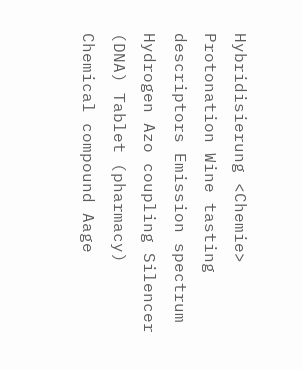Hybridisierung <Chemie> Protonation Wine tasting descriptors Emission spectrum Hydrogen Azo coupling Silencer (DNA) Tablet (pharmacy) Chemical compound Aage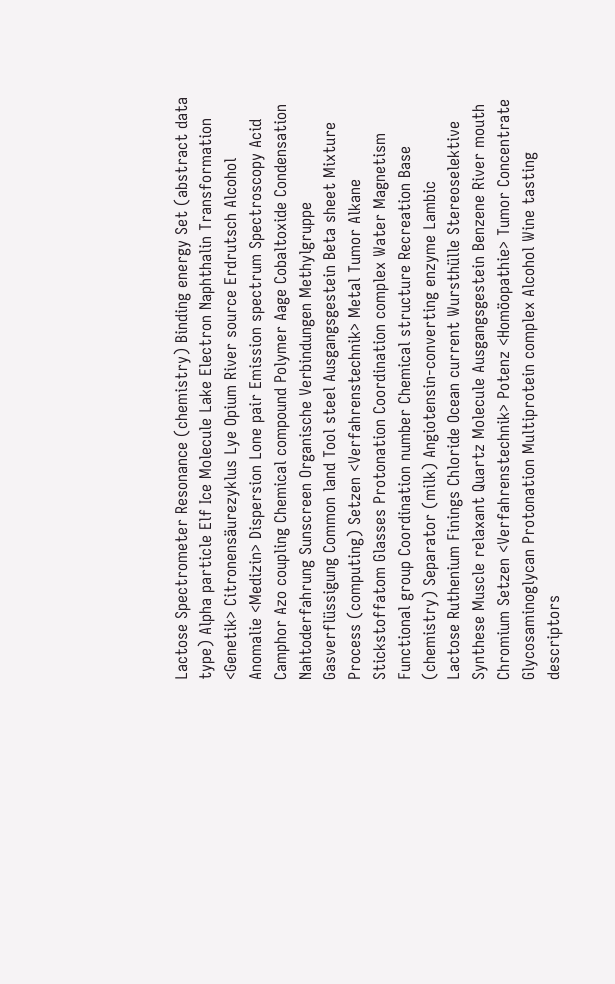Lactose Spectrometer Resonance (chemistry) Binding energy Set (abstract data type) Alpha particle Elf Ice Molecule Lake Electron Naphthalin Transformation <Genetik> Citronensäurezyklus Lye Opium River source Erdrutsch Alcohol Anomalie <Medizin> Dispersion Lone pair Emission spectrum Spectroscopy Acid Camphor Azo coupling Chemical compound Polymer Aage Cobaltoxide Condensation Nahtoderfahrung Sunscreen Organische Verbindungen Methylgruppe Gasverflüssigung Common land Tool steel Ausgangsgestein Beta sheet Mixture Process (computing) Setzen <Verfahrenstechnik> Metal Tumor Alkane Stickstoffatom Glasses Protonation Coordination complex Water Magnetism Functional group Coordination number Chemical structure Recreation Base (chemistry) Separator (milk) Angiotensin-converting enzyme Lambic
Lactose Ruthenium Finings Chloride Ocean current Wursthülle Stereoselektive Synthese Muscle relaxant Quartz Molecule Ausgangsgestein Benzene River mouth Chromium Setzen <Verfahrenstechnik> Potenz <Homöopathie> Tumor Concentrate Glycosaminoglycan Protonation Multiprotein complex Alcohol Wine tasting descriptors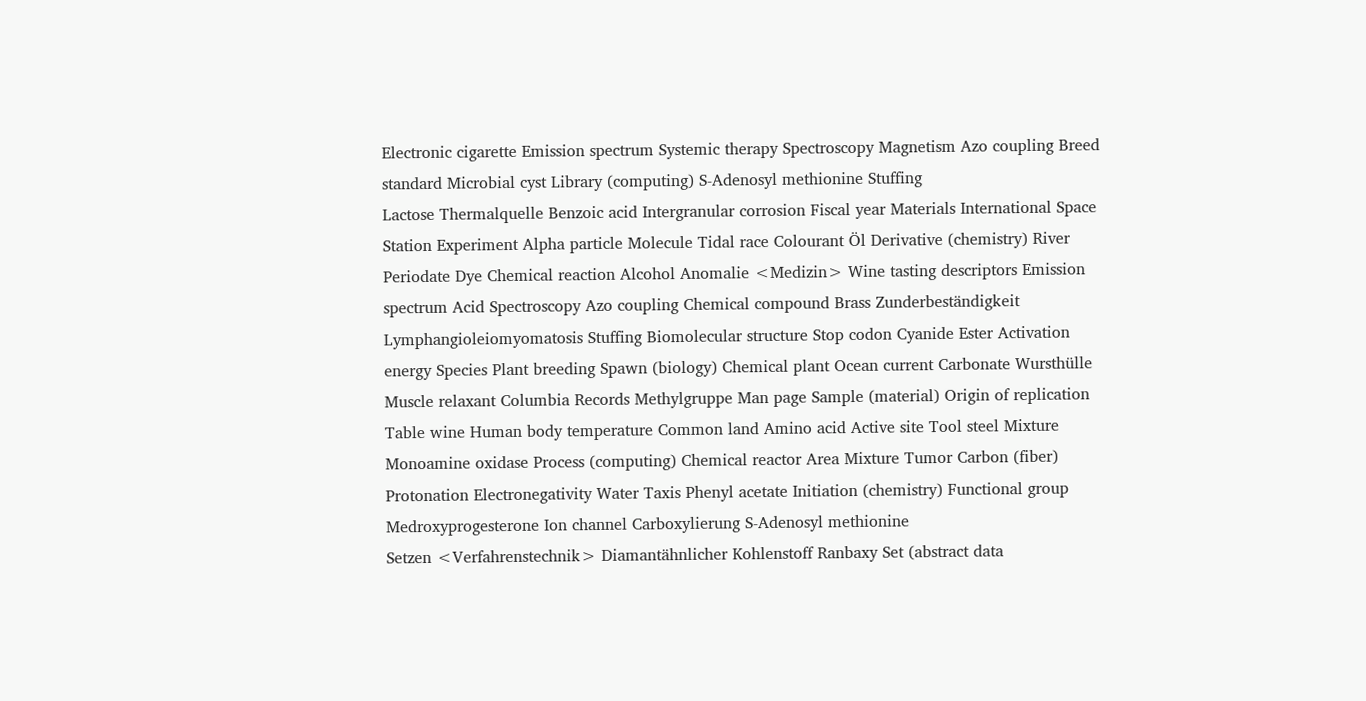Electronic cigarette Emission spectrum Systemic therapy Spectroscopy Magnetism Azo coupling Breed standard Microbial cyst Library (computing) S-Adenosyl methionine Stuffing
Lactose Thermalquelle Benzoic acid Intergranular corrosion Fiscal year Materials International Space Station Experiment Alpha particle Molecule Tidal race Colourant Öl Derivative (chemistry) River Periodate Dye Chemical reaction Alcohol Anomalie <Medizin> Wine tasting descriptors Emission spectrum Acid Spectroscopy Azo coupling Chemical compound Brass Zunderbeständigkeit Lymphangioleiomyomatosis Stuffing Biomolecular structure Stop codon Cyanide Ester Activation energy Species Plant breeding Spawn (biology) Chemical plant Ocean current Carbonate Wursthülle Muscle relaxant Columbia Records Methylgruppe Man page Sample (material) Origin of replication Table wine Human body temperature Common land Amino acid Active site Tool steel Mixture Monoamine oxidase Process (computing) Chemical reactor Area Mixture Tumor Carbon (fiber) Protonation Electronegativity Water Taxis Phenyl acetate Initiation (chemistry) Functional group Medroxyprogesterone Ion channel Carboxylierung S-Adenosyl methionine
Setzen <Verfahrenstechnik> Diamantähnlicher Kohlenstoff Ranbaxy Set (abstract data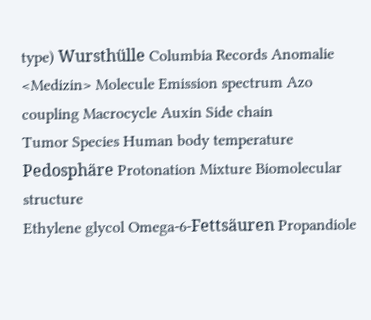type) Wursthülle Columbia Records Anomalie <Medizin> Molecule Emission spectrum Azo coupling Macrocycle Auxin Side chain
Tumor Species Human body temperature Pedosphäre Protonation Mixture Biomolecular structure
Ethylene glycol Omega-6-Fettsäuren Propandiole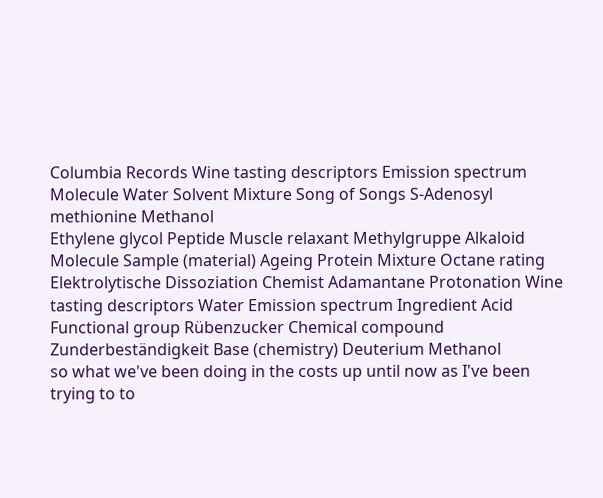Columbia Records Wine tasting descriptors Emission spectrum Molecule Water Solvent Mixture Song of Songs S-Adenosyl methionine Methanol
Ethylene glycol Peptide Muscle relaxant Methylgruppe Alkaloid Molecule Sample (material) Ageing Protein Mixture Octane rating Elektrolytische Dissoziation Chemist Adamantane Protonation Wine tasting descriptors Water Emission spectrum Ingredient Acid Functional group Rübenzucker Chemical compound Zunderbeständigkeit Base (chemistry) Deuterium Methanol
so what we've been doing in the costs up until now as I've been trying to to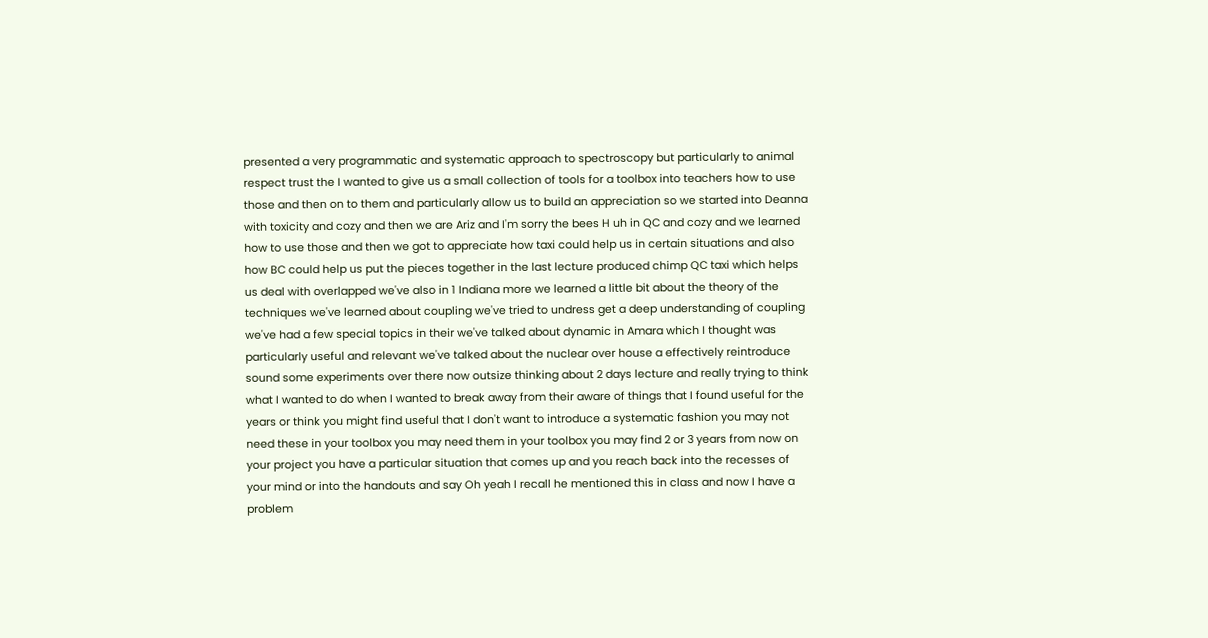presented a very programmatic and systematic approach to spectroscopy but particularly to animal respect trust the I wanted to give us a small collection of tools for a toolbox into teachers how to use those and then on to them and particularly allow us to build an appreciation so we started into Deanna with toxicity and cozy and then we are Ariz and I'm sorry the bees H uh in QC and cozy and we learned how to use those and then we got to appreciate how taxi could help us in certain situations and also how BC could help us put the pieces together in the last lecture produced chimp QC taxi which helps us deal with overlapped we've also in 1 Indiana more we learned a little bit about the theory of the techniques we've learned about coupling we've tried to undress get a deep understanding of coupling we've had a few special topics in their we've talked about dynamic in Amara which I thought was particularly useful and relevant we've talked about the nuclear over house a effectively reintroduce sound some experiments over there now outsize thinking about 2 days lecture and really trying to think what I wanted to do when I wanted to break away from their aware of things that I found useful for the years or think you might find useful that I don't want to introduce a systematic fashion you may not need these in your toolbox you may need them in your toolbox you may find 2 or 3 years from now on your project you have a particular situation that comes up and you reach back into the recesses of your mind or into the handouts and say Oh yeah I recall he mentioned this in class and now I have a problem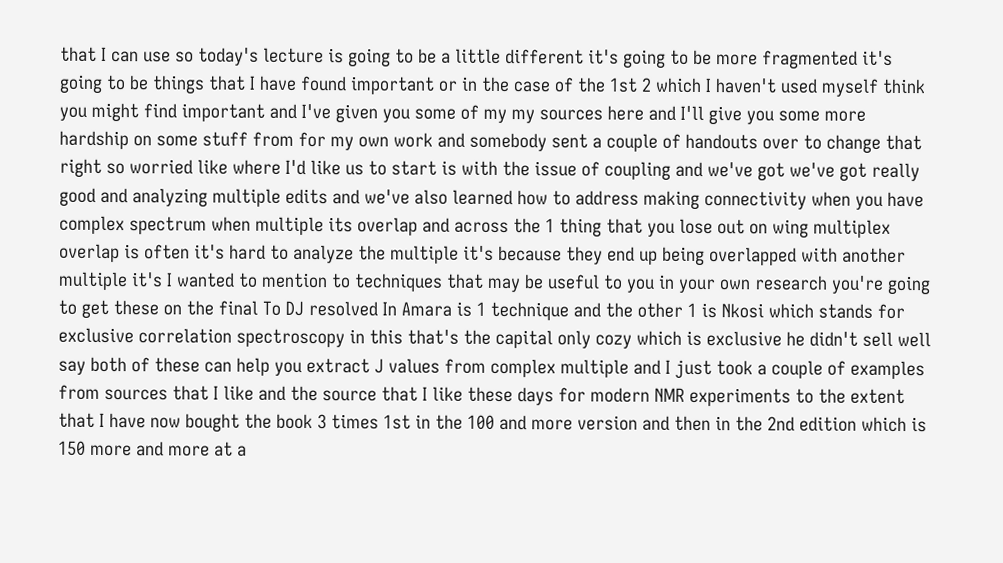that I can use so today's lecture is going to be a little different it's going to be more fragmented it's going to be things that I have found important or in the case of the 1st 2 which I haven't used myself think you might find important and I've given you some of my my sources here and I'll give you some more hardship on some stuff from for my own work and somebody sent a couple of handouts over to change that right so worried like where I'd like us to start is with the issue of coupling and we've got we've got really good and analyzing multiple edits and we've also learned how to address making connectivity when you have complex spectrum when multiple its overlap and across the 1 thing that you lose out on wing multiplex overlap is often it's hard to analyze the multiple it's because they end up being overlapped with another multiple it's I wanted to mention to techniques that may be useful to you in your own research you're going to get these on the final To DJ resolved In Amara is 1 technique and the other 1 is Nkosi which stands for exclusive correlation spectroscopy in this that's the capital only cozy which is exclusive he didn't sell well say both of these can help you extract J values from complex multiple and I just took a couple of examples from sources that I like and the source that I like these days for modern NMR experiments to the extent that I have now bought the book 3 times 1st in the 100 and more version and then in the 2nd edition which is 150 more and more at a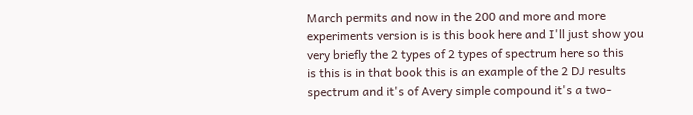March permits and now in the 200 and more and more experiments version is is this book here and I'll just show you very briefly the 2 types of 2 types of spectrum here so this
is this is in that book this is an example of the 2 DJ results spectrum and it's of Avery simple compound it's a two-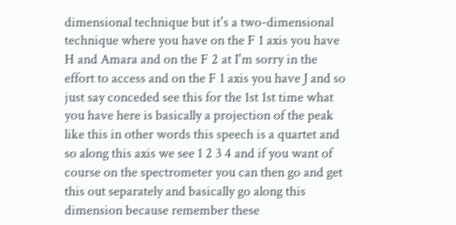dimensional technique but it's a two-dimensional technique where you have on the F 1 axis you have H and Amara and on the F 2 at I'm sorry in the effort to access and on the F 1 axis you have J and so just say conceded see this for the 1st 1st time what you have here is basically a projection of the peak like this in other words this speech is a quartet and so along this axis we see 1 2 3 4 and if you want of course on the spectrometer you can then go and get this out separately and basically go along this dimension because remember these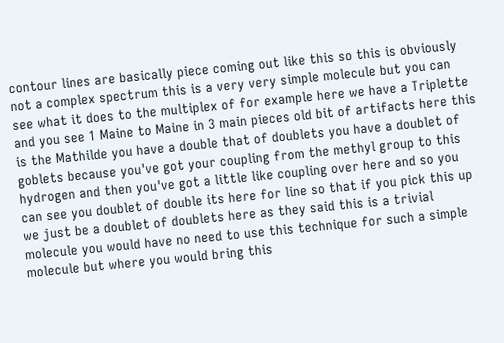contour lines are basically piece coming out like this so this is obviously not a complex spectrum this is a very very simple molecule but you can see what it does to the multiplex of for example here we have a Triplette and you see 1 Maine to Maine in 3 main pieces old bit of artifacts here this is the Mathilde you have a double that of doublets you have a doublet of goblets because you've got your coupling from the methyl group to this hydrogen and then you've got a little like coupling over here and so you can see you doublet of double its here for line so that if you pick this up we just be a doublet of doublets here as they said this is a trivial molecule you would have no need to use this technique for such a simple molecule but where you would bring this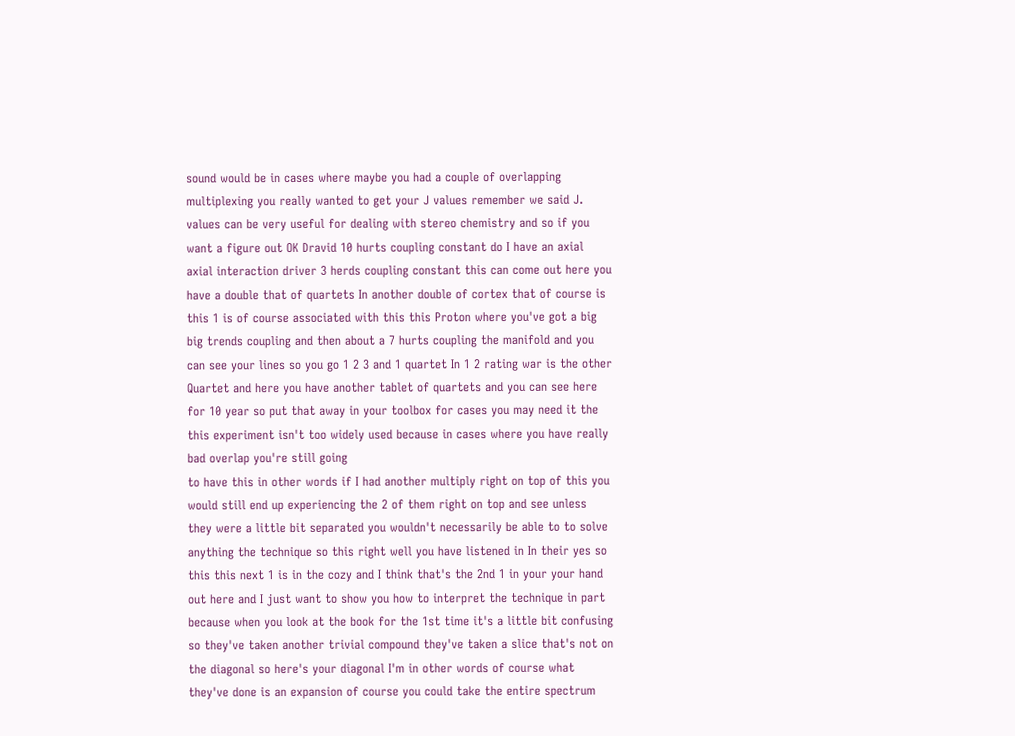sound would be in cases where maybe you had a couple of overlapping multiplexing you really wanted to get your J values remember we said J. values can be very useful for dealing with stereo chemistry and so if you want a figure out OK Dravid 10 hurts coupling constant do I have an axial axial interaction driver 3 herds coupling constant this can come out here you have a double that of quartets In another double of cortex that of course is this 1 is of course associated with this this Proton where you've got a big big trends coupling and then about a 7 hurts coupling the manifold and you can see your lines so you go 1 2 3 and 1 quartet In 1 2 rating war is the other Quartet and here you have another tablet of quartets and you can see here for 10 year so put that away in your toolbox for cases you may need it the this experiment isn't too widely used because in cases where you have really bad overlap you're still going
to have this in other words if I had another multiply right on top of this you would still end up experiencing the 2 of them right on top and see unless they were a little bit separated you wouldn't necessarily be able to to solve anything the technique so this right well you have listened in In their yes so this this next 1 is in the cozy and I think that's the 2nd 1 in your your hand out here and I just want to show you how to interpret the technique in part because when you look at the book for the 1st time it's a little bit confusing so they've taken another trivial compound they've taken a slice that's not on the diagonal so here's your diagonal I'm in other words of course what they've done is an expansion of course you could take the entire spectrum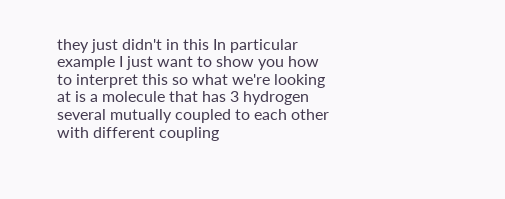they just didn't in this In particular example I just want to show you how to interpret this so what we're looking at is a molecule that has 3 hydrogen several mutually coupled to each other with different coupling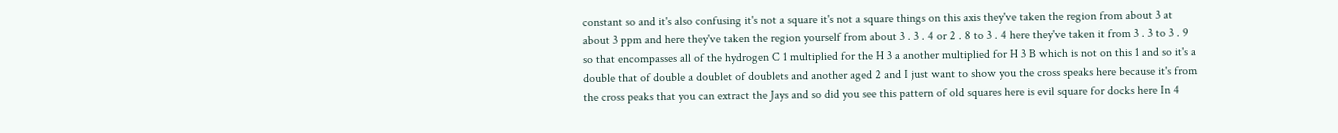constant so and it's also confusing it's not a square it's not a square things on this axis they've taken the region from about 3 at about 3 ppm and here they've taken the region yourself from about 3 . 3 . 4 or 2 . 8 to 3 . 4 here they've taken it from 3 . 3 to 3 . 9 so that encompasses all of the hydrogen C 1 multiplied for the H 3 a another multiplied for H 3 B which is not on this 1 and so it's a double that of double a doublet of doublets and another aged 2 and I just want to show you the cross speaks here because it's from the cross peaks that you can extract the Jays and so did you see this pattern of old squares here is evil square for docks here In 4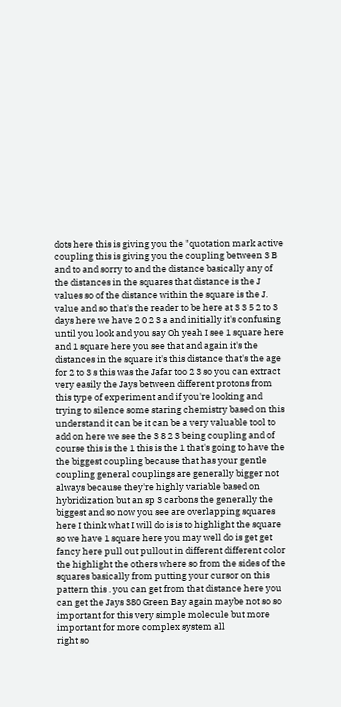dots here this is giving you the "quotation mark active coupling this is giving you the coupling between 3 B and to and sorry to and the distance basically any of the distances in the squares that distance is the J values so of the distance within the square is the J. value and so that's the reader to be here at 3 3 5 2 to 3 days here we have 2 0 2 3 a and initially it's confusing until you look and you say Oh yeah I see 1 square here and 1 square here you see that and again it's the distances in the square it's this distance that's the age for 2 to 3 s this was the Jafar too 2 3 so you can extract very easily the Jays between different protons from this type of experiment and if you're looking and trying to silence some staring chemistry based on this understand it can be it can be a very valuable tool to add on here we see the 3 8 2 3 being coupling and of course this is the 1 this is the 1 that's going to have the the biggest coupling because that has your gentle coupling general couplings are generally bigger not always because they're highly variable based on hybridization but an sp 3 carbons the generally the biggest and so now you see are overlapping squares here I think what I will do is is to highlight the square so we have 1 square here you may well do is get get fancy here pull out pullout in different different color the highlight the others where so from the sides of the squares basically from putting your cursor on this pattern this . you can get from that distance here you can get the Jays 380 Green Bay again maybe not so so important for this very simple molecule but more important for more complex system all
right so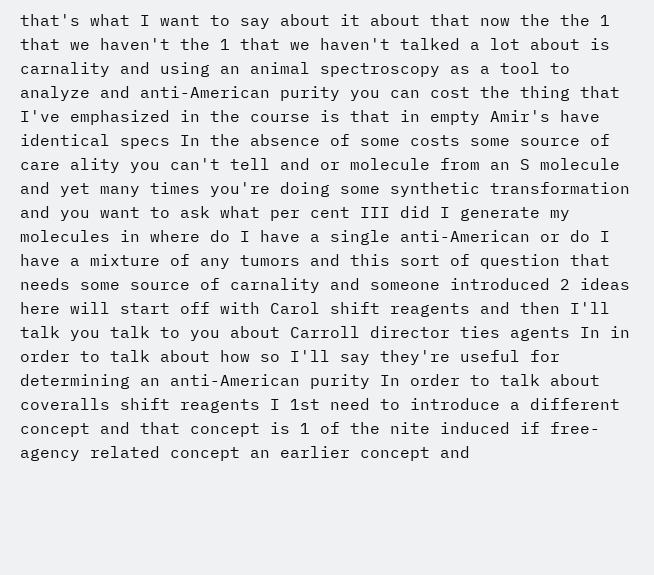that's what I want to say about it about that now the the 1 that we haven't the 1 that we haven't talked a lot about is carnality and using an animal spectroscopy as a tool to analyze and anti-American purity you can cost the thing that I've emphasized in the course is that in empty Amir's have identical specs In the absence of some costs some source of care ality you can't tell and or molecule from an S molecule and yet many times you're doing some synthetic transformation and you want to ask what per cent III did I generate my molecules in where do I have a single anti-American or do I have a mixture of any tumors and this sort of question that needs some source of carnality and someone introduced 2 ideas here will start off with Carol shift reagents and then I'll talk you talk to you about Carroll director ties agents In in order to talk about how so I'll say they're useful for determining an anti-American purity In order to talk about coveralls shift reagents I 1st need to introduce a different concept and that concept is 1 of the nite induced if free-agency related concept an earlier concept and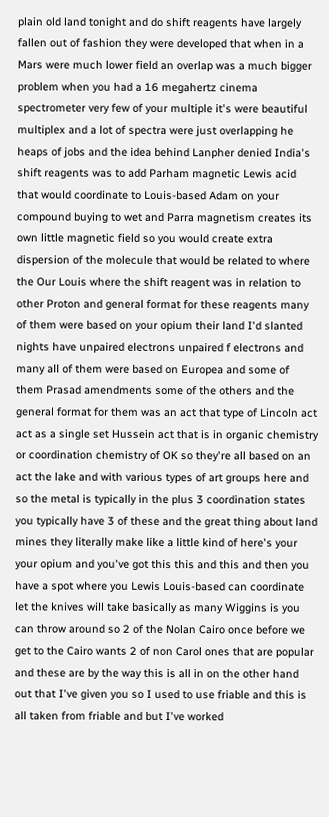plain old land tonight and do shift reagents have largely fallen out of fashion they were developed that when in a Mars were much lower field an overlap was a much bigger problem when you had a 16 megahertz cinema spectrometer very few of your multiple it's were beautiful multiplex and a lot of spectra were just overlapping he heaps of jobs and the idea behind Lanpher denied India's shift reagents was to add Parham magnetic Lewis acid that would coordinate to Louis-based Adam on your compound buying to wet and Parra magnetism creates its own little magnetic field so you would create extra dispersion of the molecule that would be related to where the Our Louis where the shift reagent was in relation to other Proton and general format for these reagents many of them were based on your opium their land I'd slanted nights have unpaired electrons unpaired f electrons and many all of them were based on Europea and some of them Prasad amendments some of the others and the general format for them was an act that type of Lincoln act act as a single set Hussein act that is in organic chemistry or coordination chemistry of OK so they're all based on an act the lake and with various types of art groups here and so the metal is typically in the plus 3 coordination states you typically have 3 of these and the great thing about land mines they literally make like a little kind of here's your your opium and you've got this this and this and then you have a spot where you Lewis Louis-based can coordinate let the knives will take basically as many Wiggins is you can throw around so 2 of the Nolan Cairo once before we get to the Cairo wants 2 of non Carol ones that are popular and these are by the way this is all in on the other hand out that I've given you so I used to use friable and this is all taken from friable and but I've worked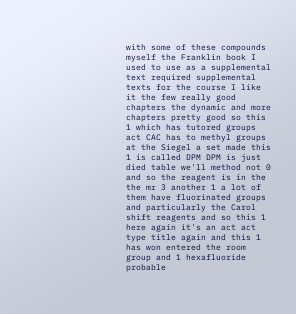with some of these compounds myself the Franklin book I used to use as a supplemental text required supplemental texts for the course I like it the few really good chapters the dynamic and more chapters pretty good so this 1 which has tutored groups act CAC has to methyl groups at the Siegel a set made this 1 is called DPM DPM is just died table we'll method not 0 and so the reagent is in the the mr 3 another 1 a lot of them have fluorinated groups and particularly the Carol shift reagents and so this 1 here again it's an act act type title again and this 1 has won entered the room group and 1 hexafluoride probable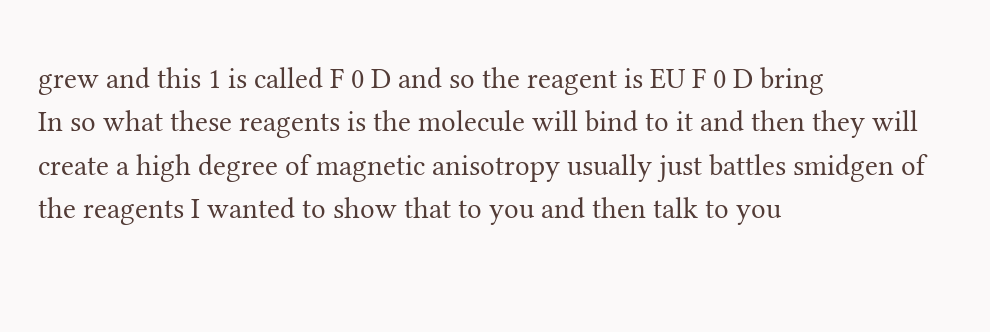grew and this 1 is called F 0 D and so the reagent is EU F 0 D bring
In so what these reagents is the molecule will bind to it and then they will create a high degree of magnetic anisotropy usually just battles smidgen of the reagents I wanted to show that to you and then talk to you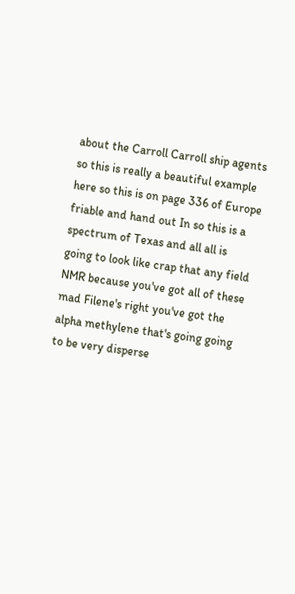about the Carroll Carroll ship agents so this is really a beautiful example here so this is on page 336 of Europe friable and hand out In so this is a spectrum of Texas and all all is going to look like crap that any field NMR because you've got all of these mad Filene's right you've got the alpha methylene that's going going to be very disperse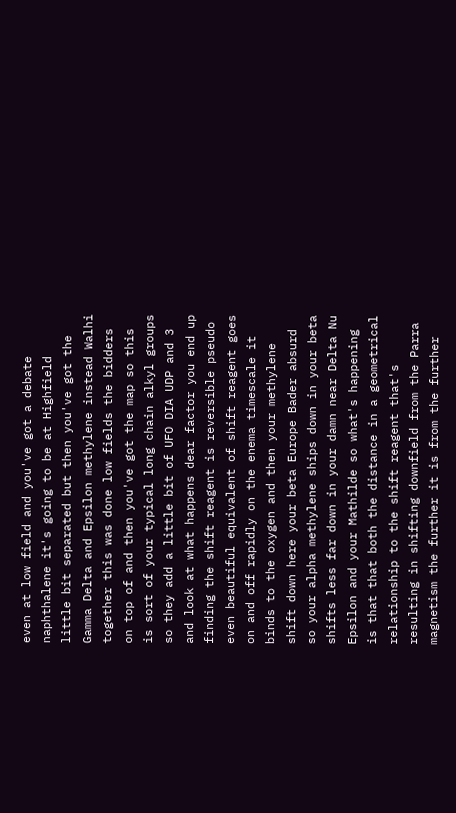even at low field and you've got a debate naphthalene it's going to be at Highfield little bit separated but then you've got the Gamma Delta and Epsilon methylene instead Walhi together this was done low fields the bidders on top of and then you've got the map so this is sort of your typical long chain alkyl groups so they add a little bit of UFO DIA UDP and 3 and look at what happens dear factor you end up finding the shift reagent is reversible pseudo even beautiful equivalent of shift reagent goes on and off rapidly on the enema timescale it binds to the oxygen and then your methylene shift down here your beta Europe Bader absurd so your alpha methylene ships down in your beta shifts less far down in your damn near Delta Nu Epsilon and your Mathilde so what's happening is that that both the distance in a geometrical relationship to the shift reagent that's resulting in shifting downfield from the Parra magnetism the further it is from the further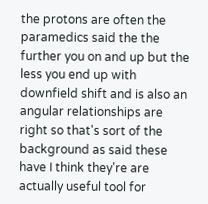the protons are often the paramedics said the the further you on and up but the less you end up with downfield shift and is also an angular relationships are right so that's sort of the background as said these have I think they're are actually useful tool for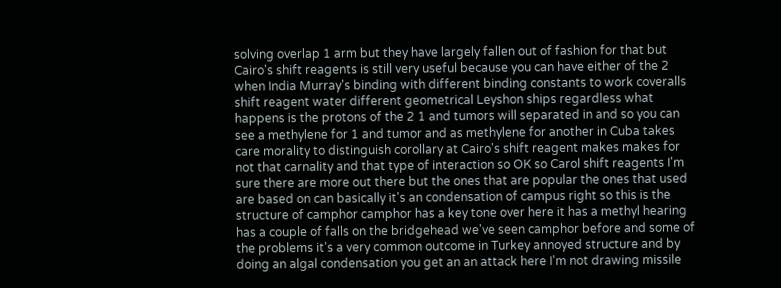solving overlap 1 arm but they have largely fallen out of fashion for that but Cairo's shift reagents is still very useful because you can have either of the 2 when India Murray's binding with different binding constants to work coveralls shift reagent water different geometrical Leyshon ships regardless what happens is the protons of the 2 1 and tumors will separated in and so you can see a methylene for 1 and tumor and as methylene for another in Cuba takes care morality to distinguish corollary at Cairo's shift reagent makes makes for not that carnality and that type of interaction so OK so Carol shift reagents I'm sure there are more out there but the ones that are popular the ones that used are based on can basically it's an condensation of campus right so this is the structure of camphor camphor has a key tone over here it has a methyl hearing has a couple of falls on the bridgehead we've seen camphor before and some of the problems it's a very common outcome in Turkey annoyed structure and by doing an algal condensation you get an an attack here I'm not drawing missile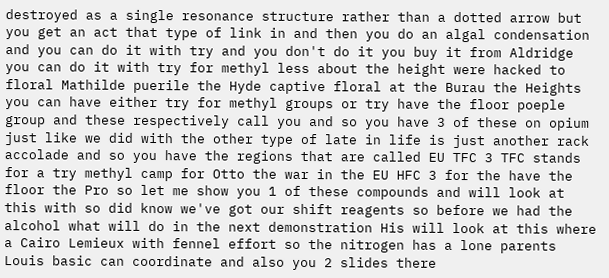destroyed as a single resonance structure rather than a dotted arrow but you get an act that type of link in and then you do an algal condensation and you can do it with try and you don't do it you buy it from Aldridge you can do it with try for methyl less about the height were hacked to floral Mathilde puerile the Hyde captive floral at the Burau the Heights you can have either try for methyl groups or try have the floor poeple group and these respectively call you and so you have 3 of these on opium just like we did with the other type of late in life is just another rack accolade and so you have the regions that are called EU TFC 3 TFC stands for a try methyl camp for Otto the war in the EU HFC 3 for the have the floor the Pro so let me show you 1 of these compounds and will look at this with so did know we've got our shift reagents so before we had the alcohol what will do in the next demonstration His will look at this where a Cairo Lemieux with fennel effort so the nitrogen has a lone parents Louis basic can coordinate and also you 2 slides there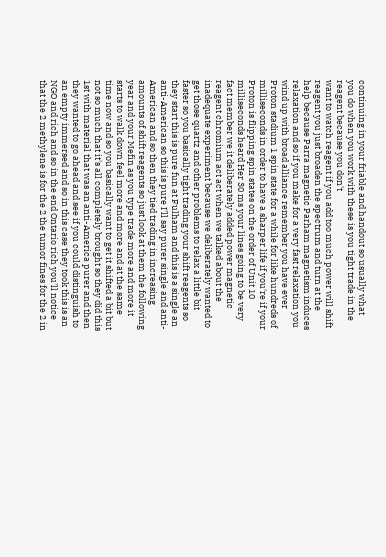continuing in your friable and handout so usually what you do when you work with these is you tight trade in the reagent because you don't
want to watch reagent if you add too much power will shift reagent you just broaden the spectrum and turn at the help because Parra magnetic Parham magnetism induces relaxation and so if you make for a very fast relaxation you wind up with broad alliance remember you have ever Proton stadium 1 spin state for a while for like hundreds of milliseconds in order to have a sharper life if you're if your Proton is flipping spin states on the order of Unit 10 milliseconds heard Her 30 ms your lines going to be very fact member we it deliberately added power magnetic reagent chromium act act when we talked about the inadequate experiment because we deliberately wanted to get those quartz and other problems to relax a little bit faster so you basically tight trading your shift reagents so they start this is pure fun at Fulham and this is a single an anti-American so this is pure I'll say purer single and anti-American and so then they tied trading in increasing amounts of shift reagents so just look at them the following year and your Mefin as you type trade more and more it starts to walk down feel more and more and at the same time now and so you basically want to get it shifted a bit but not so much that it's all completely brought so they did this 1st with material that was an anti-America purer and then they wanted to go ahead and see if you could distinguish to an empty immersed and so in this case they took this is an NGO and rich and so in the end Ontario rich you'll notice that the 2 methylene is for the 2 the tumor fines for the 2 in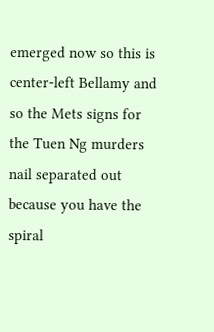emerged now so this is center-left Bellamy and so the Mets signs for the Tuen Ng murders nail separated out because you have the spiral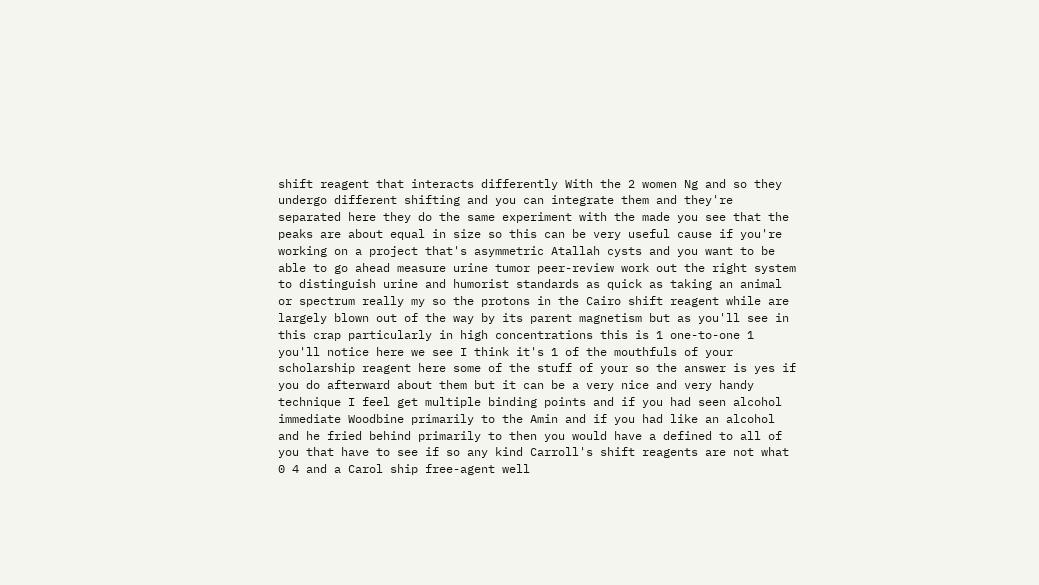shift reagent that interacts differently With the 2 women Ng and so they undergo different shifting and you can integrate them and they're separated here they do the same experiment with the made you see that the peaks are about equal in size so this can be very useful cause if you're working on a project that's asymmetric Atallah cysts and you want to be able to go ahead measure urine tumor peer-review work out the right system to distinguish urine and humorist standards as quick as taking an animal or spectrum really my so the protons in the Cairo shift reagent while are largely blown out of the way by its parent magnetism but as you'll see in this crap particularly in high concentrations this is 1 one-to-one 1 you'll notice here we see I think it's 1 of the mouthfuls of your scholarship reagent here some of the stuff of your so the answer is yes if you do afterward about them but it can be a very nice and very handy technique I feel get multiple binding points and if you had seen alcohol immediate Woodbine primarily to the Amin and if you had like an alcohol and he fried behind primarily to then you would have a defined to all of you that have to see if so any kind Carroll's shift reagents are not what 0 4 and a Carol ship free-agent well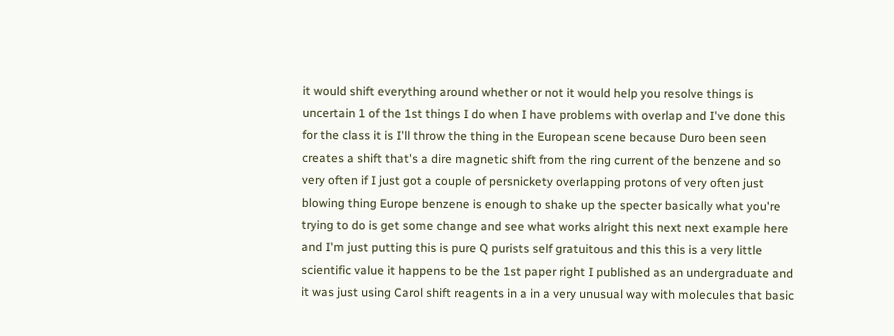it would shift everything around whether or not it would help you resolve things is uncertain 1 of the 1st things I do when I have problems with overlap and I've done this for the class it is I'll throw the thing in the European scene because Duro been seen creates a shift that's a dire magnetic shift from the ring current of the benzene and so very often if I just got a couple of persnickety overlapping protons of very often just blowing thing Europe benzene is enough to shake up the specter basically what you're trying to do is get some change and see what works alright this next next example here and I'm just putting this is pure Q purists self gratuitous and this this is a very little scientific value it happens to be the 1st paper right I published as an undergraduate and it was just using Carol shift reagents in a in a very unusual way with molecules that basic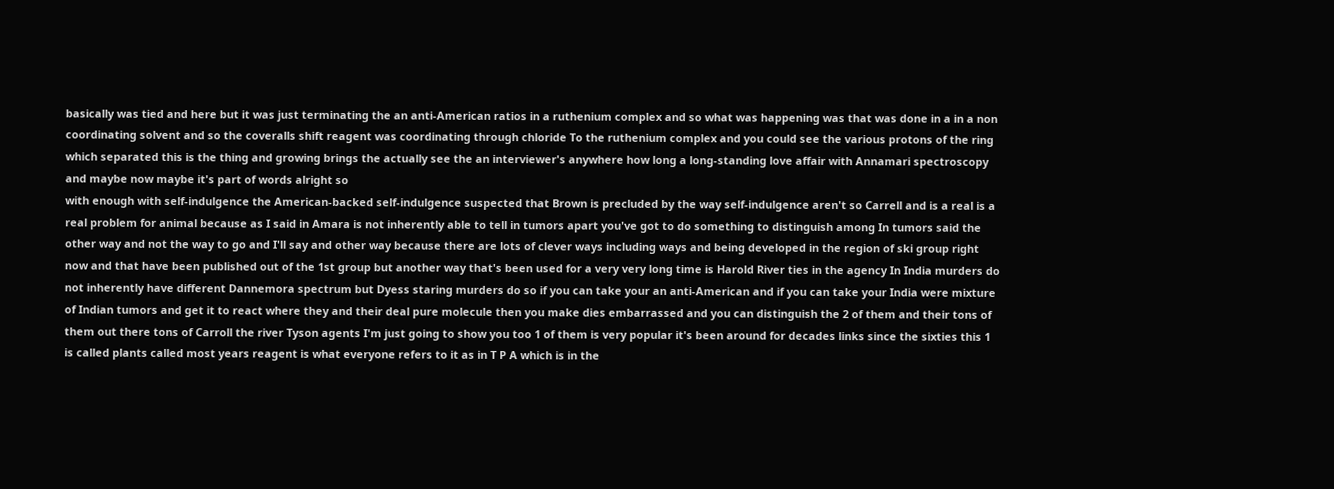basically was tied and here but it was just terminating the an anti-American ratios in a ruthenium complex and so what was happening was that was done in a in a non coordinating solvent and so the coveralls shift reagent was coordinating through chloride To the ruthenium complex and you could see the various protons of the ring which separated this is the thing and growing brings the actually see the an interviewer's anywhere how long a long-standing love affair with Annamari spectroscopy and maybe now maybe it's part of words alright so
with enough with self-indulgence the American-backed self-indulgence suspected that Brown is precluded by the way self-indulgence aren't so Carrell and is a real is a real problem for animal because as I said in Amara is not inherently able to tell in tumors apart you've got to do something to distinguish among In tumors said the other way and not the way to go and I'll say and other way because there are lots of clever ways including ways and being developed in the region of ski group right now and that have been published out of the 1st group but another way that's been used for a very very long time is Harold River ties in the agency In India murders do not inherently have different Dannemora spectrum but Dyess staring murders do so if you can take your an anti-American and if you can take your India were mixture of Indian tumors and get it to react where they and their deal pure molecule then you make dies embarrassed and you can distinguish the 2 of them and their tons of them out there tons of Carroll the river Tyson agents I'm just going to show you too 1 of them is very popular it's been around for decades links since the sixties this 1 is called plants called most years reagent is what everyone refers to it as in T P A which is in the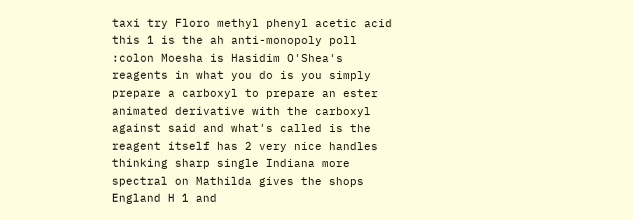taxi try Floro methyl phenyl acetic acid this 1 is the ah anti-monopoly poll :colon Moesha is Hasidim O'Shea's reagents in what you do is you simply prepare a carboxyl to prepare an ester animated derivative with the carboxyl against said and what's called is the reagent itself has 2 very nice handles thinking sharp single Indiana more spectral on Mathilda gives the shops England H 1 and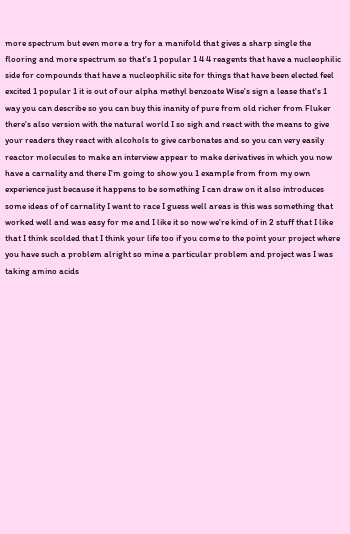more spectrum but even more a try for a manifold that gives a sharp single the flooring and more spectrum so that's 1 popular 1 4 4 reagents that have a nucleophilic side for compounds that have a nucleophilic site for things that have been elected feel excited 1 popular 1 it is out of our alpha methyl benzoate Wise's sign a lease that's 1 way you can describe so you can buy this inanity of pure from old richer from Fluker there's also version with the natural world I so sigh and react with the means to give your readers they react with alcohols to give carbonates and so you can very easily reactor molecules to make an interview appear to make derivatives in which you now have a carnality and there I'm going to show you 1 example from from my own experience just because it happens to be something I can draw on it also introduces some ideas of of carnality I want to race I guess well areas is this was something that worked well and was easy for me and I like it so now we're kind of in 2 stuff that I like that I think scolded that I think your life too if you come to the point your project where you have such a problem alright so mine a particular problem and project was I was taking amino acids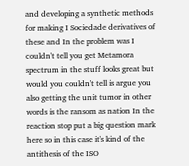and developing a synthetic methods for making I Sociedade derivatives of these and In the problem was I couldn't tell you get Metamora spectrum in the stuff looks great but would you couldn't tell is argue you also getting the unit tumor in other words is the ransom as nation In the reaction stop put a big question mark here so in this case it's kind of the antithesis of the ISO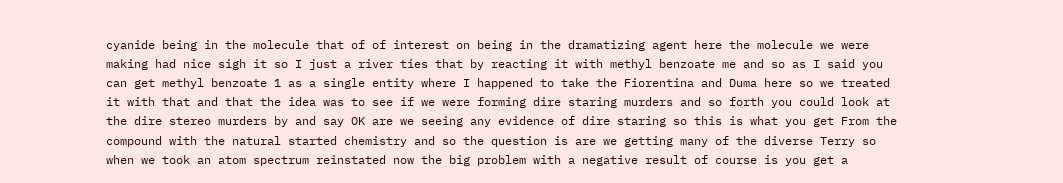cyanide being in the molecule that of of interest on being in the dramatizing agent here the molecule we were making had nice sigh it so I just a river ties that by reacting it with methyl benzoate me and so as I said you can get methyl benzoate 1 as a single entity where I happened to take the Fiorentina and Duma here so we treated it with that and that the idea was to see if we were forming dire staring murders and so forth you could look at the dire stereo murders by and say OK are we seeing any evidence of dire staring so this is what you get From the compound with the natural started chemistry and so the question is are we getting many of the diverse Terry so when we took an atom spectrum reinstated now the big problem with a negative result of course is you get a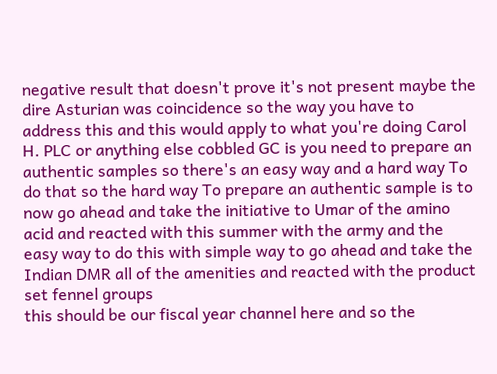negative result that doesn't prove it's not present maybe the dire Asturian was coincidence so the way you have to address this and this would apply to what you're doing Carol H. PLC or anything else cobbled GC is you need to prepare an authentic samples so there's an easy way and a hard way To do that so the hard way To prepare an authentic sample is to now go ahead and take the initiative to Umar of the amino acid and reacted with this summer with the army and the easy way to do this with simple way to go ahead and take the Indian DMR all of the amenities and reacted with the product set fennel groups
this should be our fiscal year channel here and so the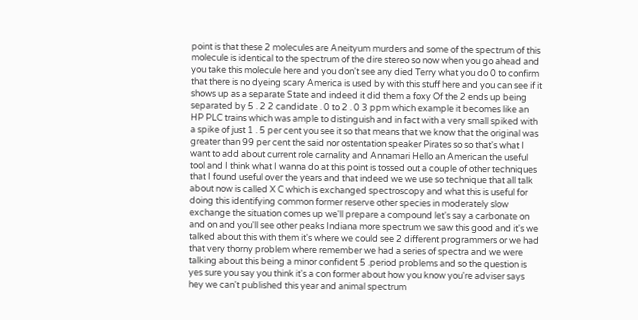point is that these 2 molecules are Aneityum murders and some of the spectrum of this molecule is identical to the spectrum of the dire stereo so now when you go ahead and you take this molecule here and you don't see any died Terry what you do 0 to confirm that there is no dyeing scary America is used by with this stuff here and you can see if it shows up as a separate State and indeed it did them a foxy Of the 2 ends up being separated by 5 . 2 2 candidate . 0 to 2 . 0 3 ppm which example it becomes like an HP PLC trains which was ample to distinguish and in fact with a very small spiked with a spike of just 1 . 5 per cent you see it so that means that we know that the original was greater than 99 per cent the said nor ostentation speaker Pirates so so that's what I want to add about current role carnality and Annamari Hello an American the useful tool and I think what I wanna do at this point is tossed out a couple of other techniques that I found useful over the years and that indeed we we use so technique that all talk about now is called X C which is exchanged spectroscopy and what this is useful for doing this identifying common former reserve other species in moderately slow exchange the situation comes up we'll prepare a compound let's say a carbonate on and on and you'll see other peaks Indiana more spectrum we saw this good and it's we talked about this with them it's where we could see 2 different programmers or we had that very thorny problem where remember we had a series of spectra and we were talking about this being a minor confident 5 .period problems and so the question is yes sure you say you think it's a con former about how you know you're adviser says hey we can't published this year and animal spectrum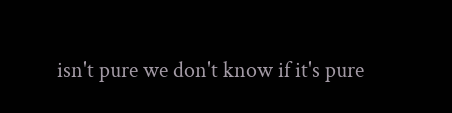isn't pure we don't know if it's pure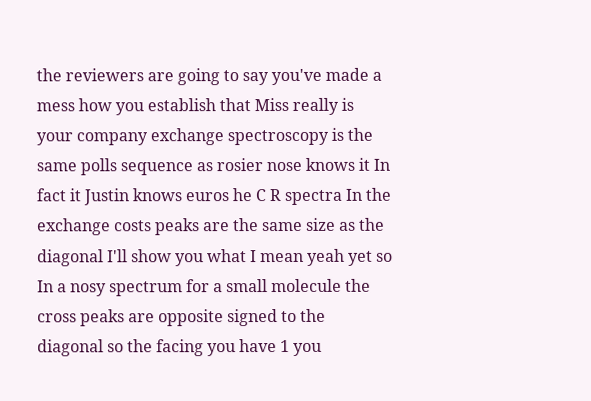the reviewers are going to say you've made a mess how you establish that Miss really is your company exchange spectroscopy is the same polls sequence as rosier nose knows it In fact it Justin knows euros he C R spectra In the exchange costs peaks are the same size as the diagonal I'll show you what I mean yeah yet so In a nosy spectrum for a small molecule the cross peaks are opposite signed to the diagonal so the facing you have 1 you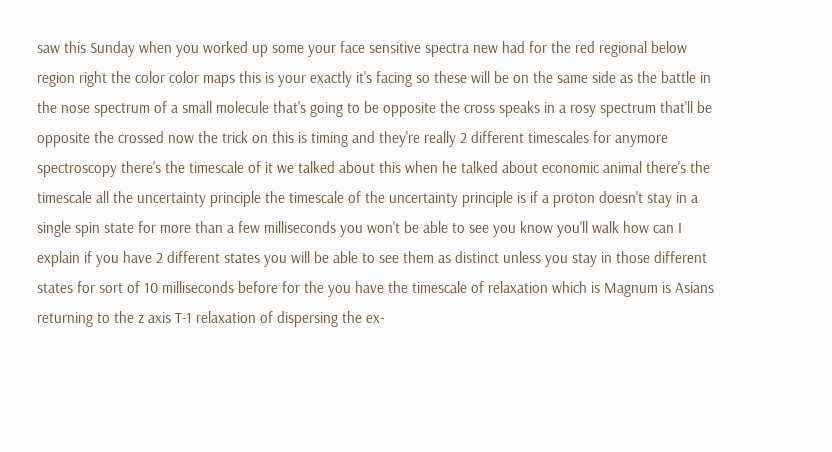saw this Sunday when you worked up some your face sensitive spectra new had for the red regional below region right the color color maps this is your exactly it's facing so these will be on the same side as the battle in the nose spectrum of a small molecule that's going to be opposite the cross speaks in a rosy spectrum that'll be opposite the crossed now the trick on this is timing and they're really 2 different timescales for anymore spectroscopy there's the timescale of it we talked about this when he talked about economic animal there's the timescale all the uncertainty principle the timescale of the uncertainty principle is if a proton doesn't stay in a single spin state for more than a few milliseconds you won't be able to see you know you'll walk how can I explain if you have 2 different states you will be able to see them as distinct unless you stay in those different states for sort of 10 milliseconds before for the you have the timescale of relaxation which is Magnum is Asians returning to the z axis T-1 relaxation of dispersing the ex-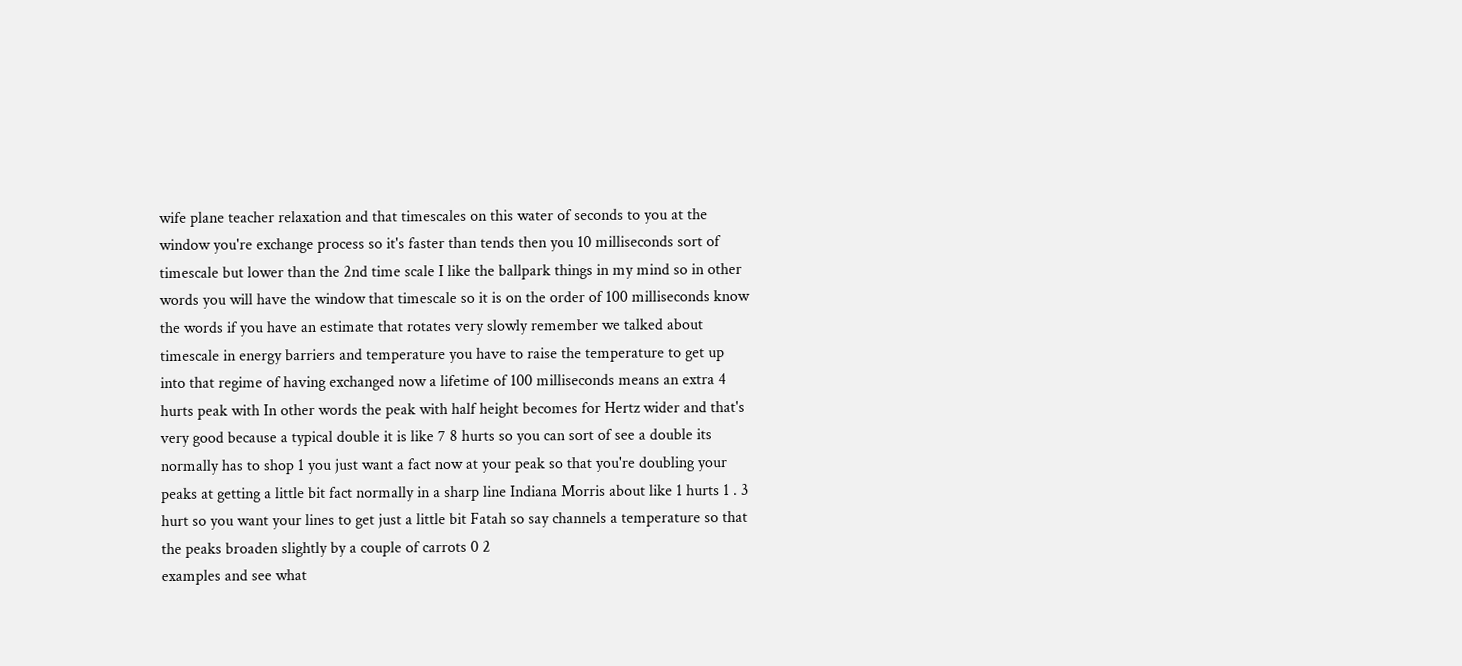wife plane teacher relaxation and that timescales on this water of seconds to you at the window you're exchange process so it's faster than tends then you 10 milliseconds sort of timescale but lower than the 2nd time scale I like the ballpark things in my mind so in other words you will have the window that timescale so it is on the order of 100 milliseconds know the words if you have an estimate that rotates very slowly remember we talked about timescale in energy barriers and temperature you have to raise the temperature to get up into that regime of having exchanged now a lifetime of 100 milliseconds means an extra 4 hurts peak with In other words the peak with half height becomes for Hertz wider and that's very good because a typical double it is like 7 8 hurts so you can sort of see a double its normally has to shop 1 you just want a fact now at your peak so that you're doubling your peaks at getting a little bit fact normally in a sharp line Indiana Morris about like 1 hurts 1 . 3 hurt so you want your lines to get just a little bit Fatah so say channels a temperature so that the peaks broaden slightly by a couple of carrots 0 2
examples and see what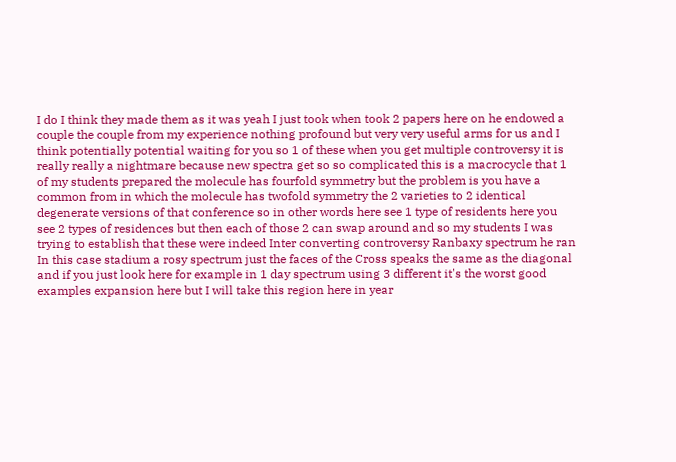I do I think they made them as it was yeah I just took when took 2 papers here on he endowed a couple the couple from my experience nothing profound but very very useful arms for us and I think potentially potential waiting for you so 1 of these when you get multiple controversy it is really really a nightmare because new spectra get so so complicated this is a macrocycle that 1 of my students prepared the molecule has fourfold symmetry but the problem is you have a common from in which the molecule has twofold symmetry the 2 varieties to 2 identical degenerate versions of that conference so in other words here see 1 type of residents here you see 2 types of residences but then each of those 2 can swap around and so my students I was trying to establish that these were indeed Inter converting controversy Ranbaxy spectrum he ran In this case stadium a rosy spectrum just the faces of the Cross speaks the same as the diagonal and if you just look here for example in 1 day spectrum using 3 different it's the worst good examples expansion here but I will take this region here in year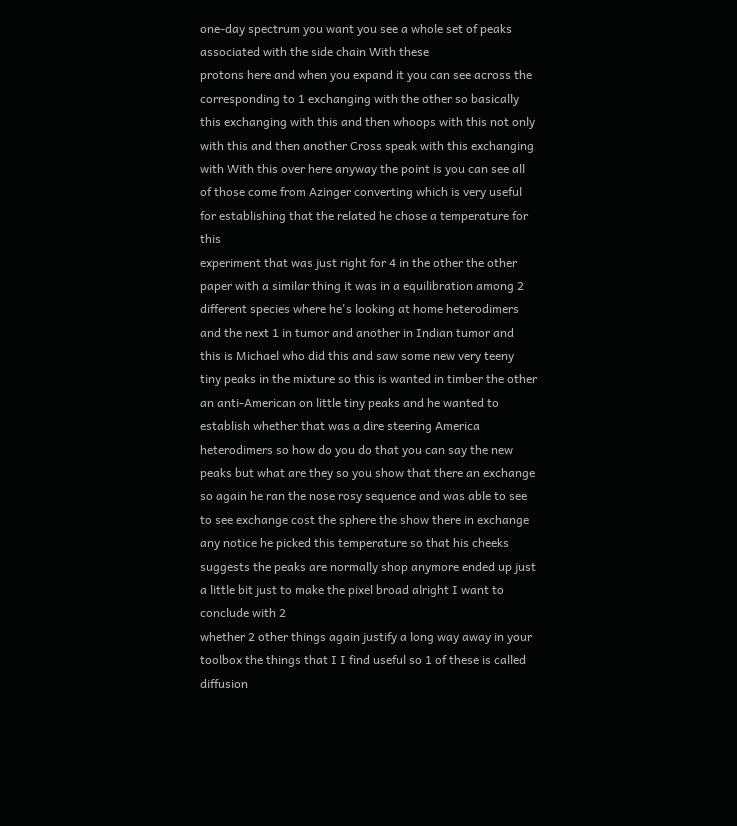one-day spectrum you want you see a whole set of peaks associated with the side chain With these
protons here and when you expand it you can see across the corresponding to 1 exchanging with the other so basically this exchanging with this and then whoops with this not only with this and then another Cross speak with this exchanging with With this over here anyway the point is you can see all of those come from Azinger converting which is very useful for establishing that the related he chose a temperature for this
experiment that was just right for 4 in the other the other paper with a similar thing it was in a equilibration among 2 different species where he's looking at home heterodimers and the next 1 in tumor and another in Indian tumor and this is Michael who did this and saw some new very teeny tiny peaks in the mixture so this is wanted in timber the other an anti-American on little tiny peaks and he wanted to establish whether that was a dire steering America heterodimers so how do you do that you can say the new peaks but what are they so you show that there an exchange so again he ran the nose rosy sequence and was able to see to see exchange cost the sphere the show there in exchange any notice he picked this temperature so that his cheeks suggests the peaks are normally shop anymore ended up just a little bit just to make the pixel broad alright I want to conclude with 2
whether 2 other things again justify a long way away in your toolbox the things that I I find useful so 1 of these is called diffusion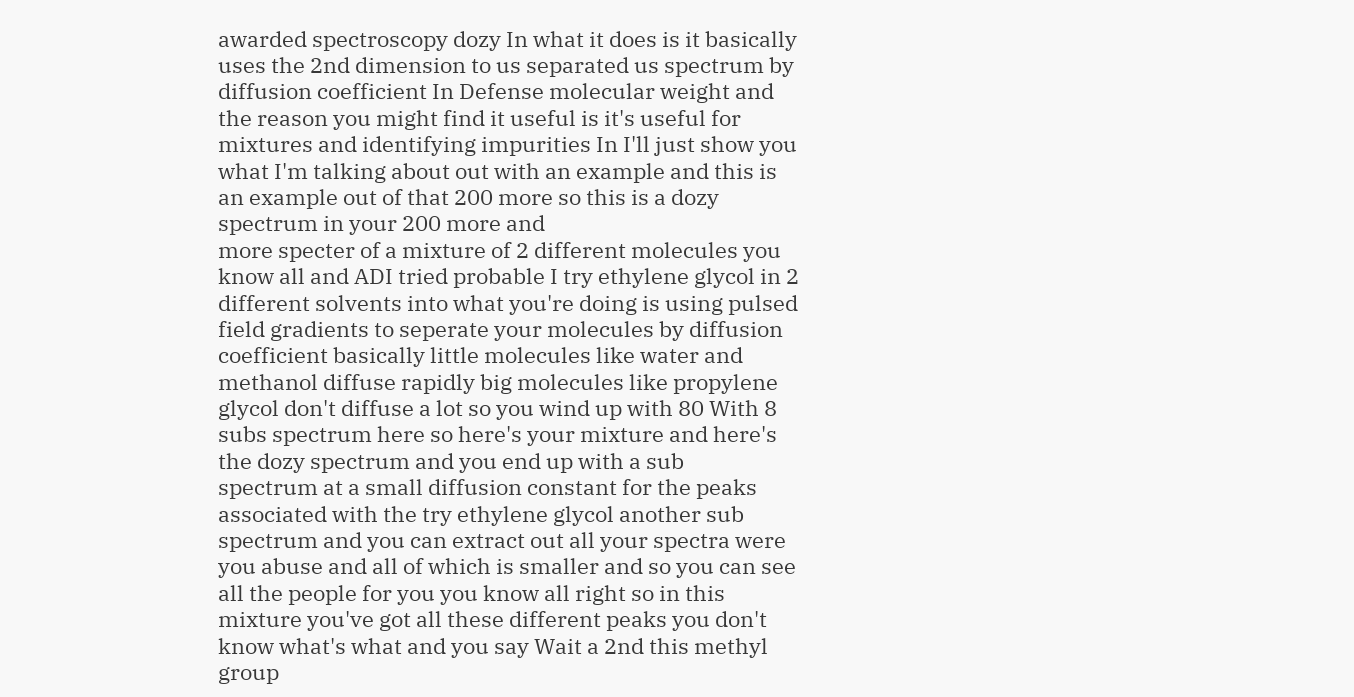awarded spectroscopy dozy In what it does is it basically uses the 2nd dimension to us separated us spectrum by diffusion coefficient In Defense molecular weight and the reason you might find it useful is it's useful for mixtures and identifying impurities In I'll just show you what I'm talking about out with an example and this is an example out of that 200 more so this is a dozy spectrum in your 200 more and
more specter of a mixture of 2 different molecules you know all and ADI tried probable I try ethylene glycol in 2 different solvents into what you're doing is using pulsed field gradients to seperate your molecules by diffusion coefficient basically little molecules like water and methanol diffuse rapidly big molecules like propylene glycol don't diffuse a lot so you wind up with 80 With 8 subs spectrum here so here's your mixture and here's the dozy spectrum and you end up with a sub
spectrum at a small diffusion constant for the peaks associated with the try ethylene glycol another sub spectrum and you can extract out all your spectra were you abuse and all of which is smaller and so you can see all the people for you you know all right so in this mixture you've got all these different peaks you don't know what's what and you say Wait a 2nd this methyl group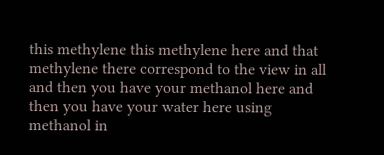this methylene this methylene here and that methylene there correspond to the view in all and then you have your methanol here and then you have your water here using methanol in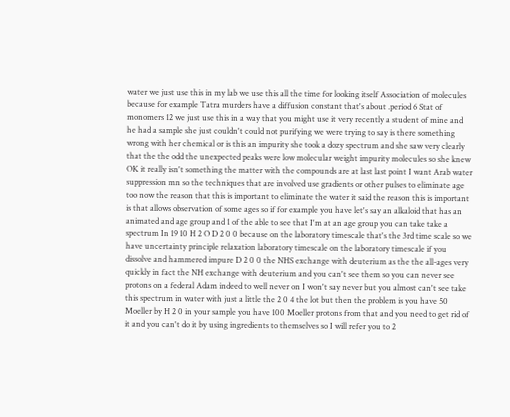water we just use this in my lab we use this all the time for looking itself Association of molecules because for example Tatra murders have a diffusion constant that's about .period 6 Stat of monomers 12 we just use this in a way that you might use it very recently a student of mine and he had a sample she just couldn't could not purifying we were trying to say is there something wrong with her chemical or is this an impurity she took a dozy spectrum and she saw very clearly that the the odd the unexpected peaks were low molecular weight impurity molecules so she knew OK it really isn't something the matter with the compounds are at last last point I want Arab water suppression mn so the techniques that are involved use gradients or other pulses to eliminate age too now the reason that this is important to eliminate the water it said the reason this is important is that allows observation of some ages so if for example you have let's say an alkaloid that has an animated and age group and 1 of the able to see that I'm at an age group you can take take a spectrum In 19 10 H 2 O D 2 0 0 because on the laboratory timescale that's the 3rd time scale so we have uncertainty principle relaxation laboratory timescale on the laboratory timescale if you dissolve and hammered impure D 2 0 0 the NHS exchange with deuterium as the the all-ages very quickly in fact the NH exchange with deuterium and you can't see them so you can never see protons on a federal Adam indeed to well never on I won't say never but you almost can't see take this spectrum in water with just a little the 2 0 4 the lot but then the problem is you have 50 Moeller by H 2 0 in your sample you have 100 Moeller protons from that and you need to get rid of it and you can't do it by using ingredients to themselves so I will refer you to 2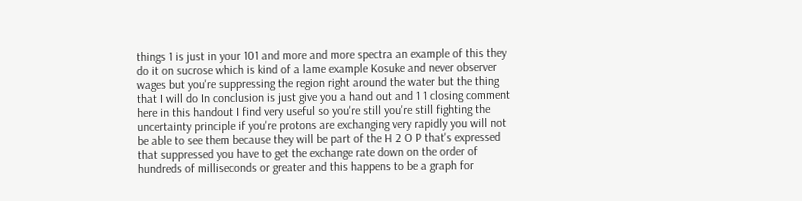things 1 is just in your 101 and more and more spectra an example of this they do it on sucrose which is kind of a lame example Kosuke and never observer wages but you're suppressing the region right around the water but the thing that I will do In conclusion is just give you a hand out and 1 1 closing comment here in this handout I find very useful so you're still you're still fighting the uncertainty principle if you're protons are exchanging very rapidly you will not be able to see them because they will be part of the H 2 O P that's expressed that suppressed you have to get the exchange rate down on the order of hundreds of milliseconds or greater and this happens to be a graph for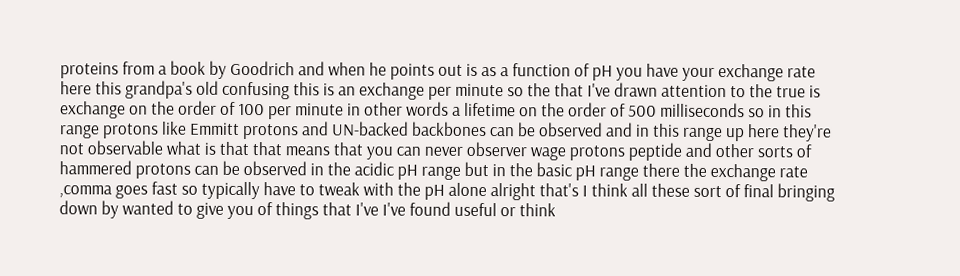proteins from a book by Goodrich and when he points out is as a function of pH you have your exchange rate here this grandpa's old confusing this is an exchange per minute so the that I've drawn attention to the true is exchange on the order of 100 per minute in other words a lifetime on the order of 500 milliseconds so in this range protons like Emmitt protons and UN-backed backbones can be observed and in this range up here they're not observable what is that that means that you can never observer wage protons peptide and other sorts of hammered protons can be observed in the acidic pH range but in the basic pH range there the exchange rate ,comma goes fast so typically have to tweak with the pH alone alright that's I think all these sort of final bringing down by wanted to give you of things that I've I've found useful or think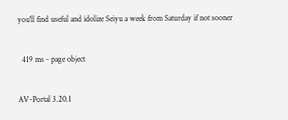you'll find useful and idolize Seiyu a week from Saturday if not sooner


  419 ms - page object


AV-Portal 3.20.1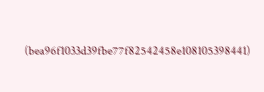(bea96f1033d39fbe77f82542458e108105398441)